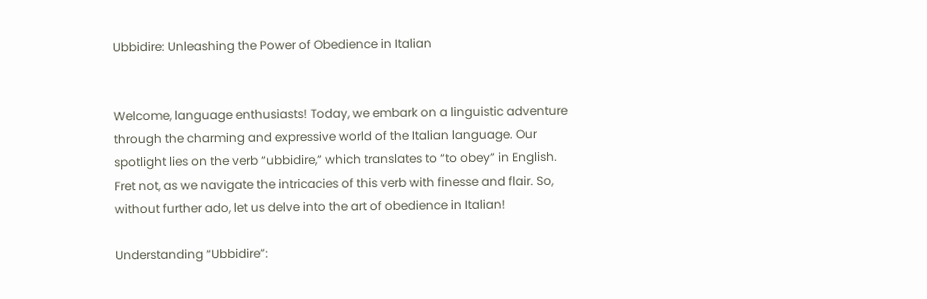Ubbidire: Unleashing the Power of Obedience in Italian


Welcome, language enthusiasts! Today, we embark on a linguistic adventure through the charming and expressive world of the Italian language. Our spotlight lies on the verb “ubbidire,” which translates to “to obey” in English. Fret not, as we navigate the intricacies of this verb with finesse and flair. So, without further ado, let us delve into the art of obedience in Italian!

Understanding “Ubbidire”: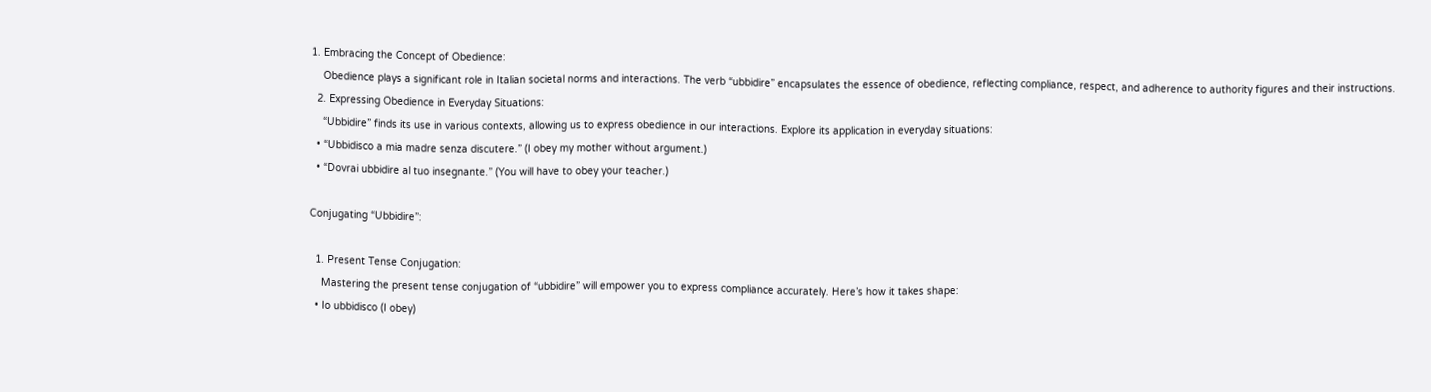1. Embracing the Concept of Obedience:
    Obedience plays a significant role in Italian societal norms and interactions. The verb “ubbidire” encapsulates the essence of obedience, reflecting compliance, respect, and adherence to authority figures and their instructions.
  2. Expressing Obedience in Everyday Situations:
    “Ubbidire” finds its use in various contexts, allowing us to express obedience in our interactions. Explore its application in everyday situations:
  • “Ubbidisco a mia madre senza discutere.” (I obey my mother without argument.)
  • “Dovrai ubbidire al tuo insegnante.” (You will have to obey your teacher.)

Conjugating “Ubbidire”:

  1. Present Tense Conjugation:
    Mastering the present tense conjugation of “ubbidire” will empower you to express compliance accurately. Here’s how it takes shape:
  • Io ubbidisco (I obey)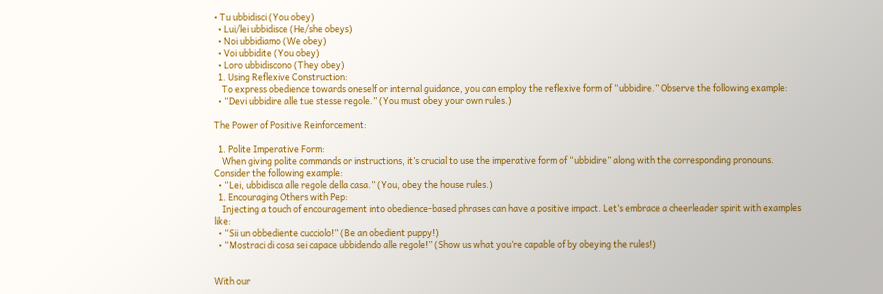• Tu ubbidisci (You obey)
  • Lui/lei ubbidisce (He/she obeys)
  • Noi ubbidiamo (We obey)
  • Voi ubbidite (You obey)
  • Loro ubbidiscono (They obey)
  1. Using Reflexive Construction:
    To express obedience towards oneself or internal guidance, you can employ the reflexive form of “ubbidire.” Observe the following example:
  • “Devi ubbidire alle tue stesse regole.” (You must obey your own rules.)

The Power of Positive Reinforcement:

  1. Polite Imperative Form:
    When giving polite commands or instructions, it’s crucial to use the imperative form of “ubbidire” along with the corresponding pronouns. Consider the following example:
  • “Lei, ubbidisca alle regole della casa.” (You, obey the house rules.)
  1. Encouraging Others with Pep:
    Injecting a touch of encouragement into obedience-based phrases can have a positive impact. Let’s embrace a cheerleader spirit with examples like:
  • “Sii un obbediente cucciolo!” (Be an obedient puppy!)
  • “Mostraci di cosa sei capace ubbidendo alle regole!” (Show us what you’re capable of by obeying the rules!)


With our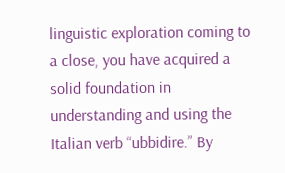linguistic exploration coming to a close, you have acquired a solid foundation in understanding and using the Italian verb “ubbidire.” By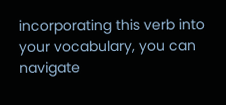incorporating this verb into your vocabulary, you can navigate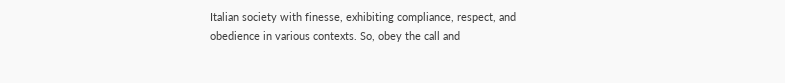Italian society with finesse, exhibiting compliance, respect, and obedience in various contexts. So, obey the call and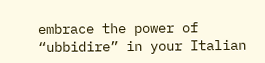embrace the power of “ubbidire” in your Italian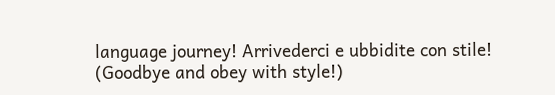language journey! Arrivederci e ubbidite con stile! (Goodbye and obey with style!)